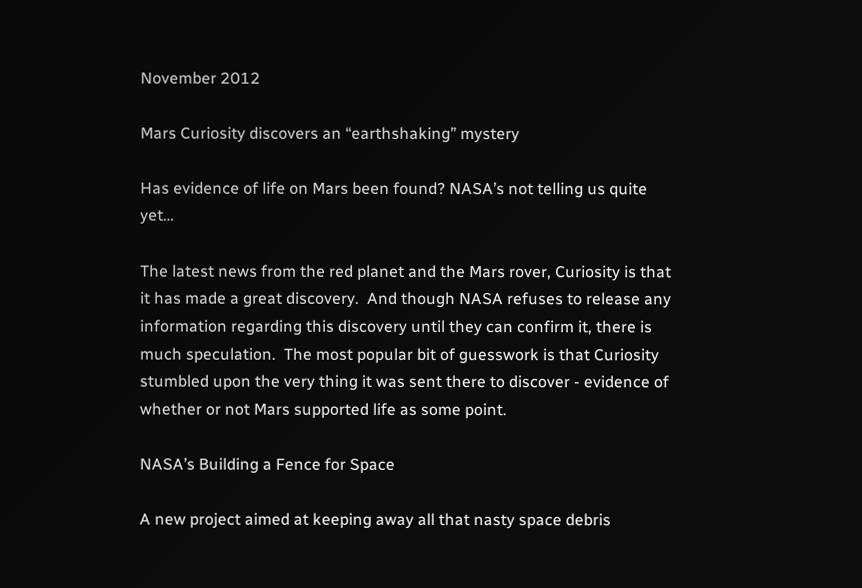November 2012

Mars Curiosity discovers an “earthshaking” mystery

Has evidence of life on Mars been found? NASA’s not telling us quite yet…

The latest news from the red planet and the Mars rover, Curiosity is that it has made a great discovery.  And though NASA refuses to release any information regarding this discovery until they can confirm it, there is much speculation.  The most popular bit of guesswork is that Curiosity stumbled upon the very thing it was sent there to discover - evidence of whether or not Mars supported life as some point.

NASA’s Building a Fence for Space

A new project aimed at keeping away all that nasty space debris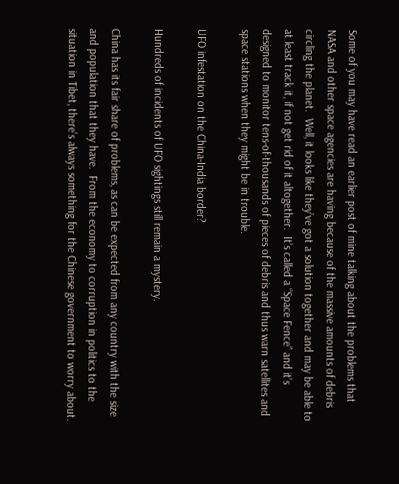Some of you may have read an earlier post of mine talking about the problems that NASA and other space agencies are having because of the massive amounts of debris circling the planet.  Well, it looks like they’ve got a solution together and may be able to at least track it, if not get rid of it altogether.  It’s called a “Space Fence” and it’s designed to monitor tens-of-thousands of pieces of debris and thus warn satellites and space stations when they might be in trouble.

UFO infestation on the China-India border?

Hundreds of incidents of UFO sightings still remain a mystery.

China has its fair share of problems, as can be expected from any country with the size and population that they have.  From the economy to corruption in politics to the situation in Tibet, there’s always something for the Chinese government to worry about.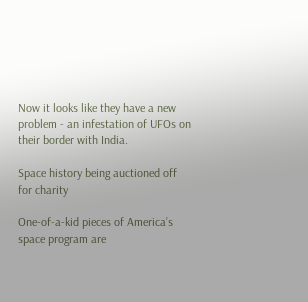Now it looks like they have a new problem - an infestation of UFOs on their border with India.

Space history being auctioned off for charity

One-of-a-kid pieces of America’s space program are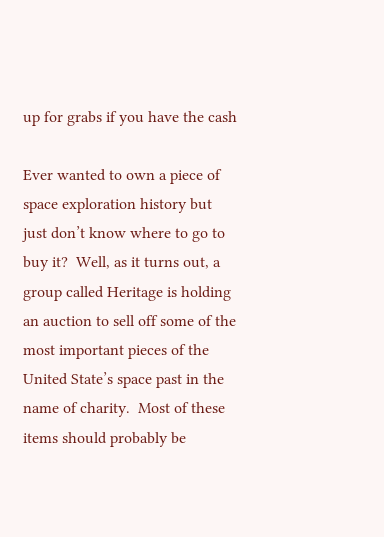up for grabs if you have the cash

Ever wanted to own a piece of space exploration history but just don’t know where to go to buy it?  Well, as it turns out, a group called Heritage is holding an auction to sell off some of the most important pieces of the United State’s space past in the name of charity.  Most of these items should probably be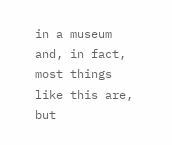in a museum and, in fact, most things like this are, but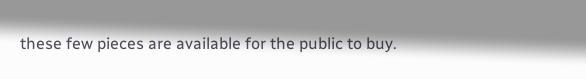these few pieces are available for the public to buy.